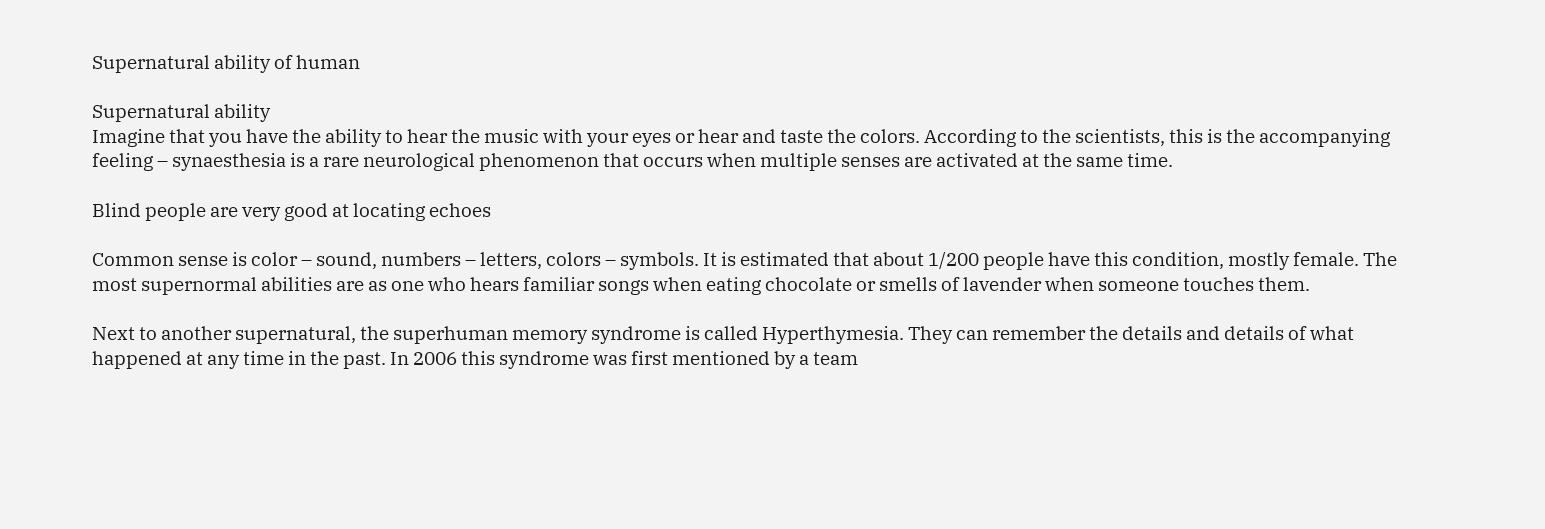Supernatural ability of human

Supernatural ability
Imagine that you have the ability to hear the music with your eyes or hear and taste the colors. According to the scientists, this is the accompanying feeling – synaesthesia is a rare neurological phenomenon that occurs when multiple senses are activated at the same time.

Blind people are very good at locating echoes

Common sense is color – sound, numbers – letters, colors – symbols. It is estimated that about 1/200 people have this condition, mostly female. The most supernormal abilities are as one who hears familiar songs when eating chocolate or smells of lavender when someone touches them.

Next to another supernatural, the superhuman memory syndrome is called Hyperthymesia. They can remember the details and details of what happened at any time in the past. In 2006 this syndrome was first mentioned by a team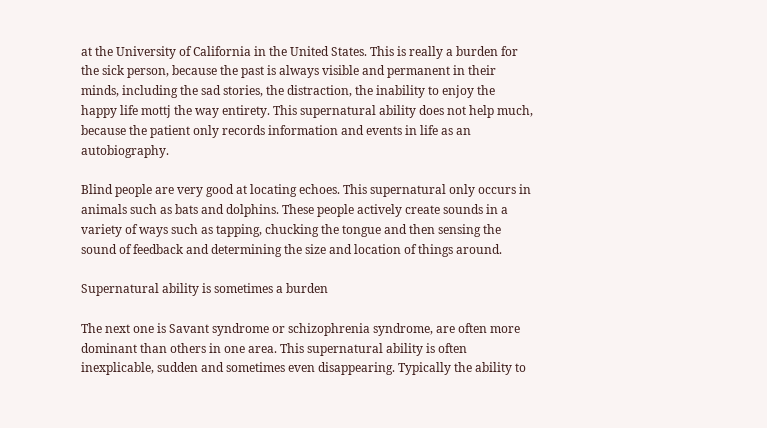at the University of California in the United States. This is really a burden for the sick person, because the past is always visible and permanent in their minds, including the sad stories, the distraction, the inability to enjoy the happy life mottj the way entirety. This supernatural ability does not help much, because the patient only records information and events in life as an autobiography.

Blind people are very good at locating echoes. This supernatural only occurs in animals such as bats and dolphins. These people actively create sounds in a variety of ways such as tapping, chucking the tongue and then sensing the sound of feedback and determining the size and location of things around.

Supernatural ability is sometimes a burden

The next one is Savant syndrome or schizophrenia syndrome, are often more dominant than others in one area. This supernatural ability is often inexplicable, sudden and sometimes even disappearing. Typically the ability to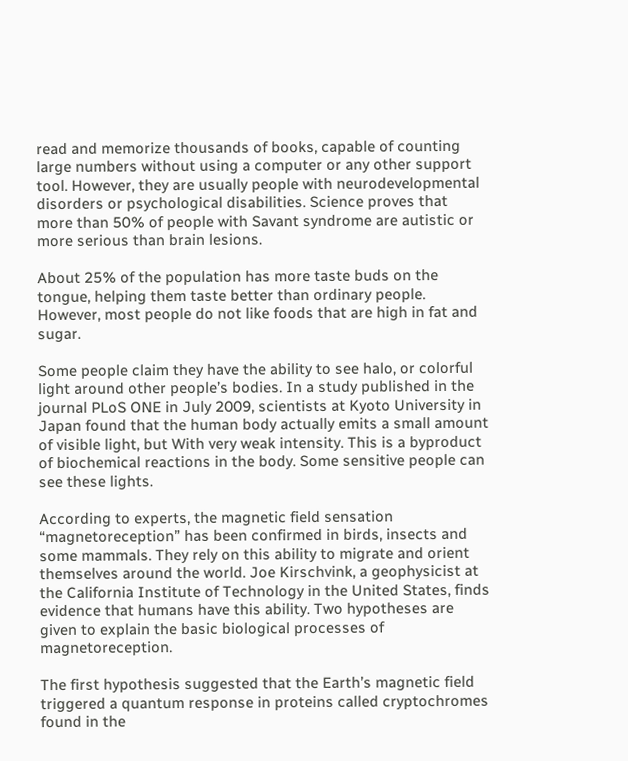read and memorize thousands of books, capable of counting large numbers without using a computer or any other support tool. However, they are usually people with neurodevelopmental disorders or psychological disabilities. Science proves that more than 50% of people with Savant syndrome are autistic or more serious than brain lesions.

About 25% of the population has more taste buds on the tongue, helping them taste better than ordinary people. However, most people do not like foods that are high in fat and sugar.

Some people claim they have the ability to see halo, or colorful light around other people’s bodies. In a study published in the journal PLoS ONE in July 2009, scientists at Kyoto University in Japan found that the human body actually emits a small amount of visible light, but With very weak intensity. This is a byproduct of biochemical reactions in the body. Some sensitive people can see these lights.

According to experts, the magnetic field sensation “magnetoreception” has been confirmed in birds, insects and some mammals. They rely on this ability to migrate and orient themselves around the world. Joe Kirschvink, a geophysicist at the California Institute of Technology in the United States, finds evidence that humans have this ability. Two hypotheses are given to explain the basic biological processes of magnetoreception.

The first hypothesis suggested that the Earth’s magnetic field triggered a quantum response in proteins called cryptochromes found in the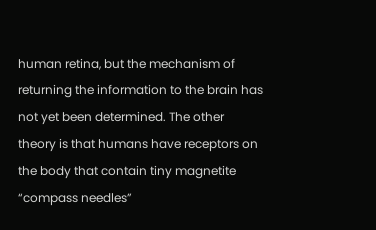human retina, but the mechanism of returning the information to the brain has not yet been determined. The other theory is that humans have receptors on the body that contain tiny magnetite “compass needles”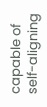capable of self-aligning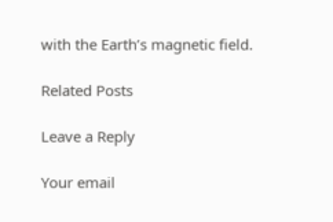with the Earth’s magnetic field.

Related Posts

Leave a Reply

Your email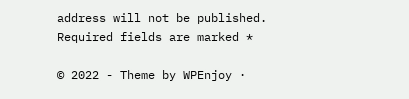address will not be published. Required fields are marked *

© 2022 - Theme by WPEnjoy ·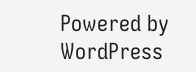Powered by WordPress